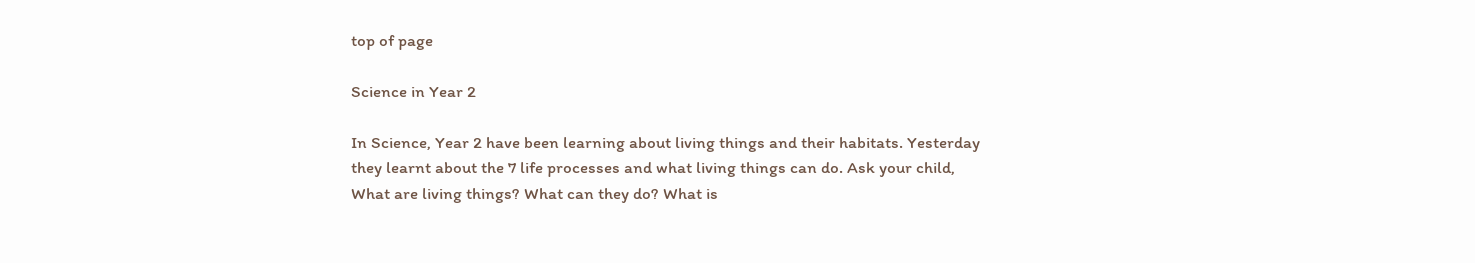top of page

Science in Year 2

In Science, Year 2 have been learning about living things and their habitats. Yesterday they learnt about the 7 life processes and what living things can do. Ask your child, What are living things? What can they do? What is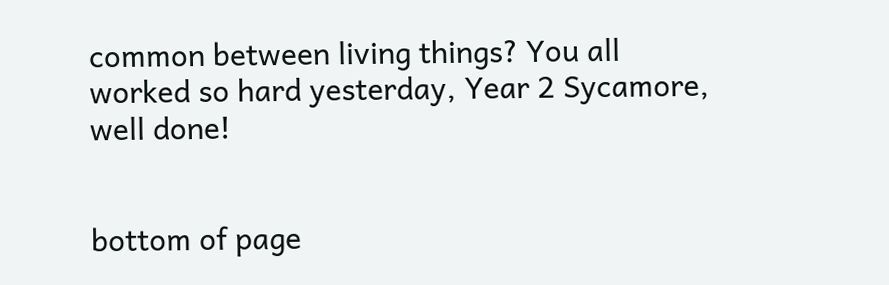common between living things? You all worked so hard yesterday, Year 2 Sycamore, well done!


bottom of page